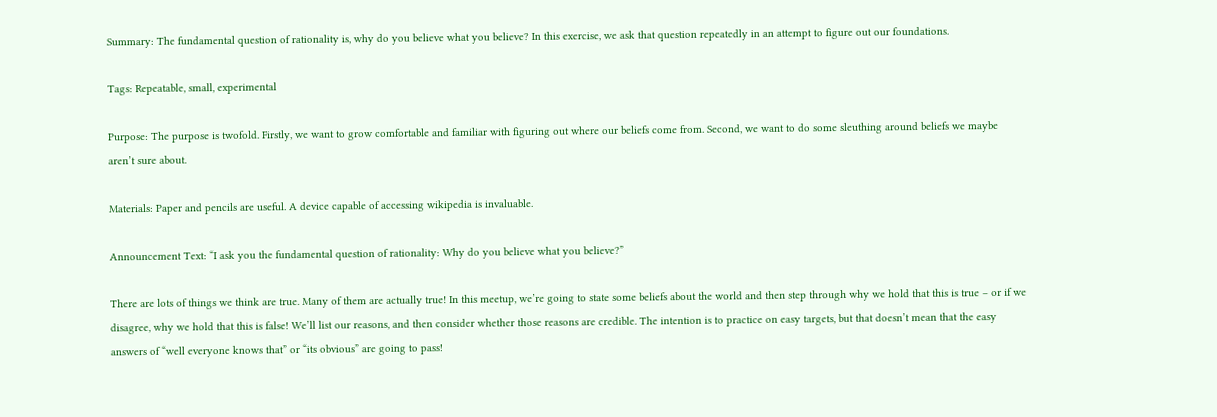Summary: The fundamental question of rationality is, why do you believe what you believe? In this exercise, we ask that question repeatedly in an attempt to figure out our foundations.

Tags: Repeatable, small, experimental

Purpose: The purpose is twofold. Firstly, we want to grow comfortable and familiar with figuring out where our beliefs come from. Second, we want to do some sleuthing around beliefs we maybe aren’t sure about.

Materials: Paper and pencils are useful. A device capable of accessing wikipedia is invaluable.

Announcement Text: “I ask you the fundamental question of rationality: Why do you believe what you believe?”

There are lots of things we think are true. Many of them are actually true! In this meetup, we’re going to state some beliefs about the world and then step through why we hold that this is true – or if we disagree, why we hold that this is false! We’ll list our reasons, and then consider whether those reasons are credible. The intention is to practice on easy targets, but that doesn’t mean that the easy answers of “well everyone knows that” or “its obvious” are going to pass!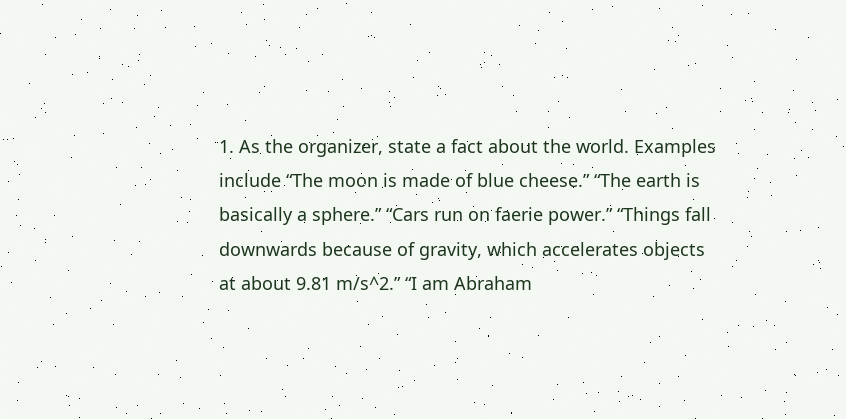1. As the organizer, state a fact about the world. Examples include “The moon is made of blue cheese.” “The earth is basically a sphere.” “Cars run on faerie power.” “Things fall downwards because of gravity, which accelerates objects at about 9.81 m/s^2.” “I am Abraham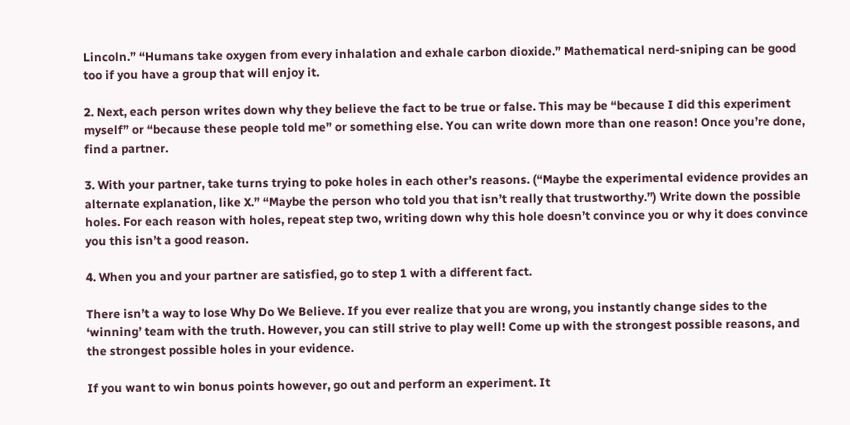Lincoln.” “Humans take oxygen from every inhalation and exhale carbon dioxide.” Mathematical nerd-sniping can be good too if you have a group that will enjoy it.

2. Next, each person writes down why they believe the fact to be true or false. This may be “because I did this experiment myself” or “because these people told me” or something else. You can write down more than one reason! Once you’re done, find a partner.

3. With your partner, take turns trying to poke holes in each other’s reasons. (“Maybe the experimental evidence provides an alternate explanation, like X.” “Maybe the person who told you that isn’t really that trustworthy.”) Write down the possible holes. For each reason with holes, repeat step two, writing down why this hole doesn’t convince you or why it does convince you this isn’t a good reason.

4. When you and your partner are satisfied, go to step 1 with a different fact.

There isn’t a way to lose Why Do We Believe. If you ever realize that you are wrong, you instantly change sides to the ‘winning’ team with the truth. However, you can still strive to play well! Come up with the strongest possible reasons, and the strongest possible holes in your evidence.

If you want to win bonus points however, go out and perform an experiment. It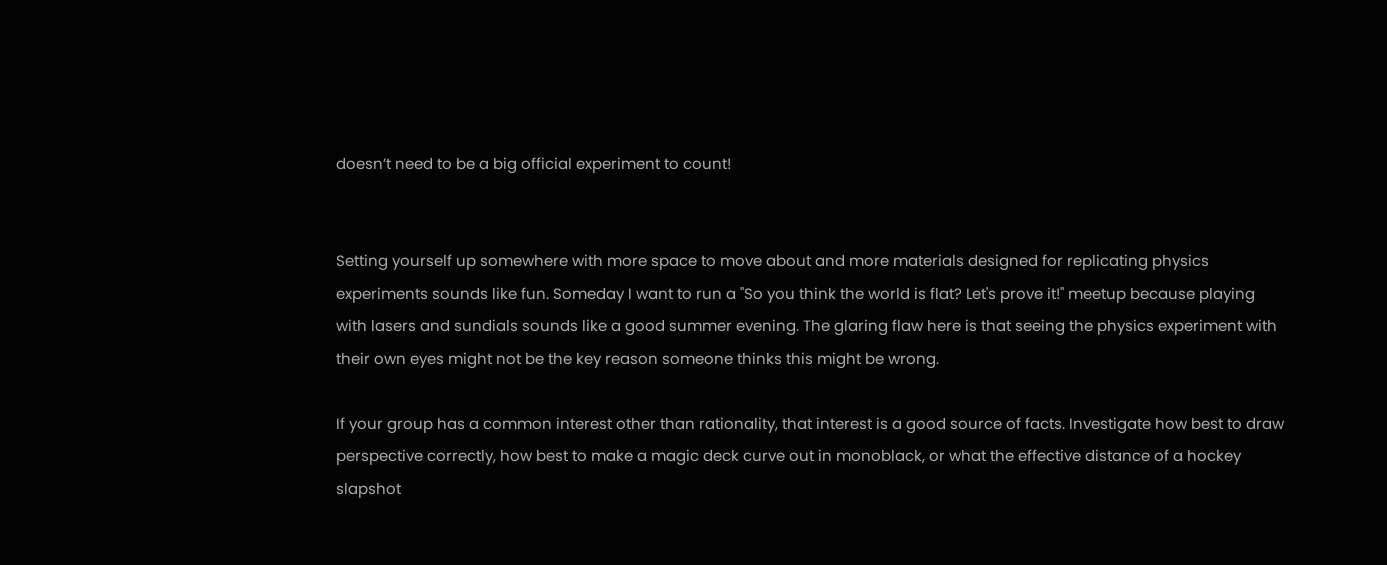doesn’t need to be a big official experiment to count!


Setting yourself up somewhere with more space to move about and more materials designed for replicating physics experiments sounds like fun. Someday I want to run a "So you think the world is flat? Let's prove it!" meetup because playing with lasers and sundials sounds like a good summer evening. The glaring flaw here is that seeing the physics experiment with their own eyes might not be the key reason someone thinks this might be wrong.

If your group has a common interest other than rationality, that interest is a good source of facts. Investigate how best to draw perspective correctly, how best to make a magic deck curve out in monoblack, or what the effective distance of a hockey slapshot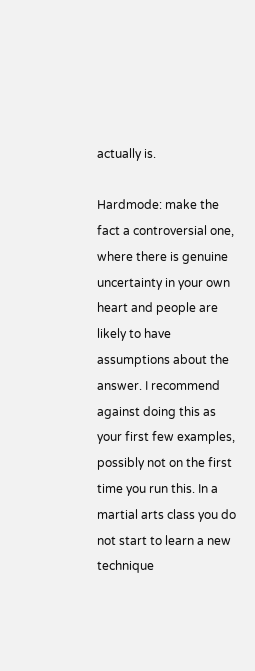actually is.

Hardmode: make the fact a controversial one, where there is genuine uncertainty in your own heart and people are likely to have assumptions about the answer. I recommend against doing this as your first few examples, possibly not on the first time you run this. In a martial arts class you do not start to learn a new technique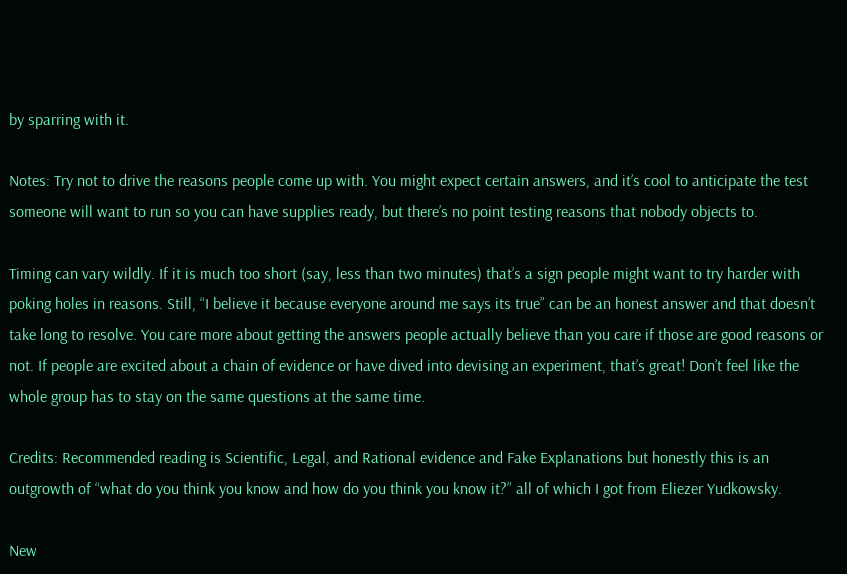by sparring with it.

Notes: Try not to drive the reasons people come up with. You might expect certain answers, and it’s cool to anticipate the test someone will want to run so you can have supplies ready, but there’s no point testing reasons that nobody objects to.

Timing can vary wildly. If it is much too short (say, less than two minutes) that’s a sign people might want to try harder with poking holes in reasons. Still, “I believe it because everyone around me says its true” can be an honest answer and that doesn’t take long to resolve. You care more about getting the answers people actually believe than you care if those are good reasons or not. If people are excited about a chain of evidence or have dived into devising an experiment, that’s great! Don’t feel like the whole group has to stay on the same questions at the same time.

Credits: Recommended reading is Scientific, Legal, and Rational evidence and Fake Explanations but honestly this is an outgrowth of “what do you think you know and how do you think you know it?” all of which I got from Eliezer Yudkowsky.

New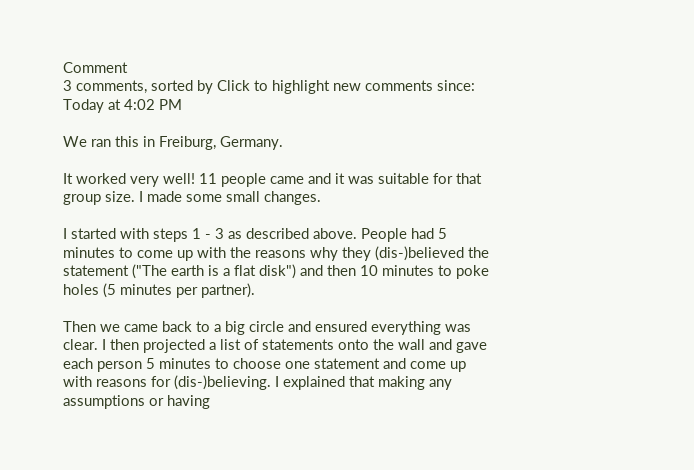Comment
3 comments, sorted by Click to highlight new comments since: Today at 4:02 PM

We ran this in Freiburg, Germany.

It worked very well! 11 people came and it was suitable for that group size. I made some small changes.

I started with steps 1 - 3 as described above. People had 5 minutes to come up with the reasons why they (dis-)believed the statement ("The earth is a flat disk") and then 10 minutes to poke holes (5 minutes per partner).

Then we came back to a big circle and ensured everything was clear. I then projected a list of statements onto the wall and gave each person 5 minutes to choose one statement and come up with reasons for (dis-)believing. I explained that making any assumptions or having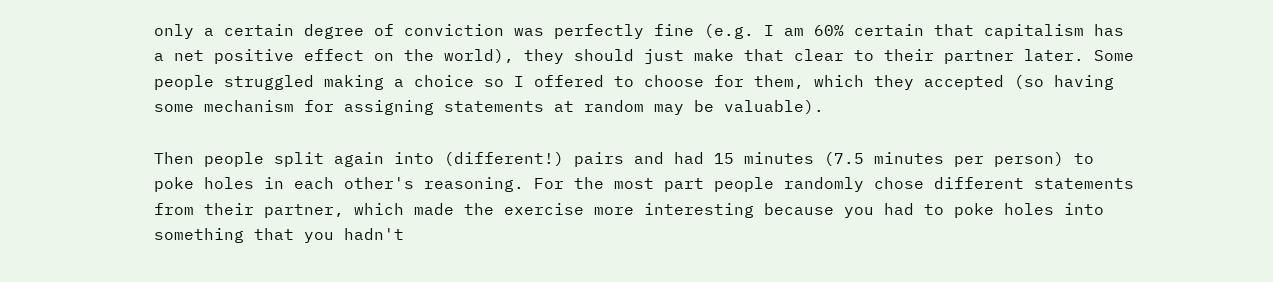only a certain degree of conviction was perfectly fine (e.g. I am 60% certain that capitalism has a net positive effect on the world), they should just make that clear to their partner later. Some people struggled making a choice so I offered to choose for them, which they accepted (so having some mechanism for assigning statements at random may be valuable).

Then people split again into (different!) pairs and had 15 minutes (7.5 minutes per person) to poke holes in each other's reasoning. For the most part people randomly chose different statements from their partner, which made the exercise more interesting because you had to poke holes into something that you hadn't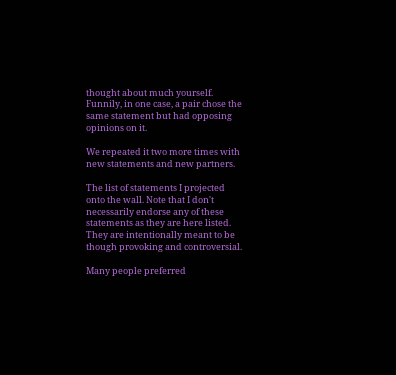thought about much yourself. Funnily, in one case, a pair chose the same statement but had opposing opinions on it.

We repeated it two more times with new statements and new partners.

The list of statements I projected onto the wall. Note that I don't necessarily endorse any of these statements as they are here listed. They are intentionally meant to be though provoking and controversial.

Many people preferred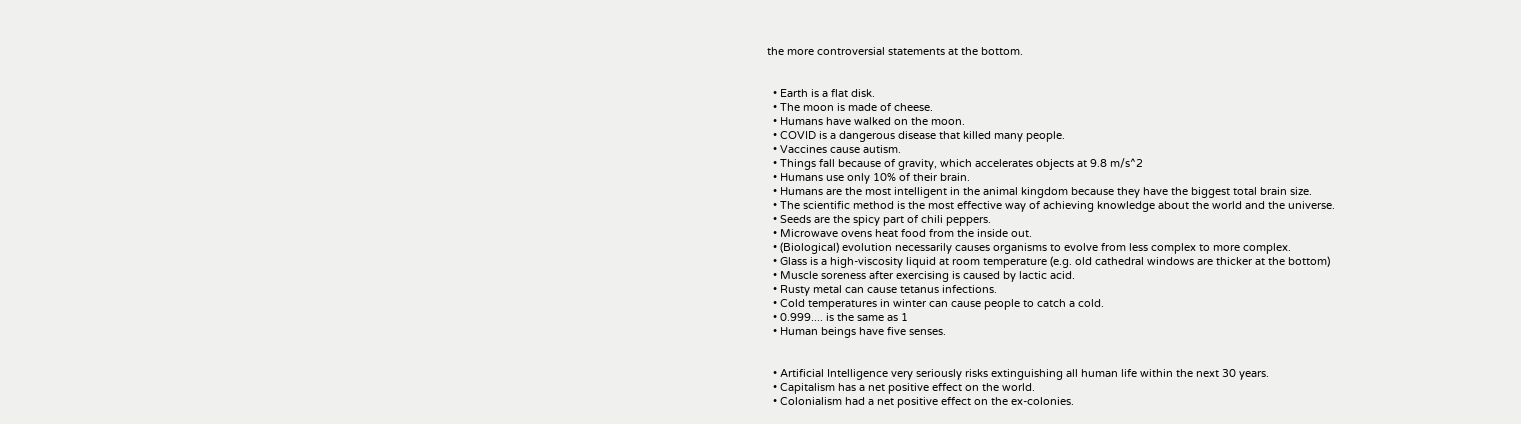the more controversial statements at the bottom.


  • Earth is a flat disk.
  • The moon is made of cheese.
  • Humans have walked on the moon.
  • COVID is a dangerous disease that killed many people.
  • Vaccines cause autism.
  • Things fall because of gravity, which accelerates objects at 9.8 m/s^2
  • Humans use only 10% of their brain.
  • Humans are the most intelligent in the animal kingdom because they have the biggest total brain size.
  • The scientific method is the most effective way of achieving knowledge about the world and the universe.
  • Seeds are the spicy part of chili peppers.
  • Microwave ovens heat food from the inside out.
  • (Biological) evolution necessarily causes organisms to evolve from less complex to more complex.
  • Glass is a high-viscosity liquid at room temperature (e.g. old cathedral windows are thicker at the bottom)
  • Muscle soreness after exercising is caused by lactic acid.
  • Rusty metal can cause tetanus infections.
  • Cold temperatures in winter can cause people to catch a cold.
  • 0.999.... is the same as 1
  • Human beings have five senses.


  • Artificial Intelligence very seriously risks extinguishing all human life within the next 30 years.
  • Capitalism has a net positive effect on the world.
  • Colonialism had a net positive effect on the ex-colonies.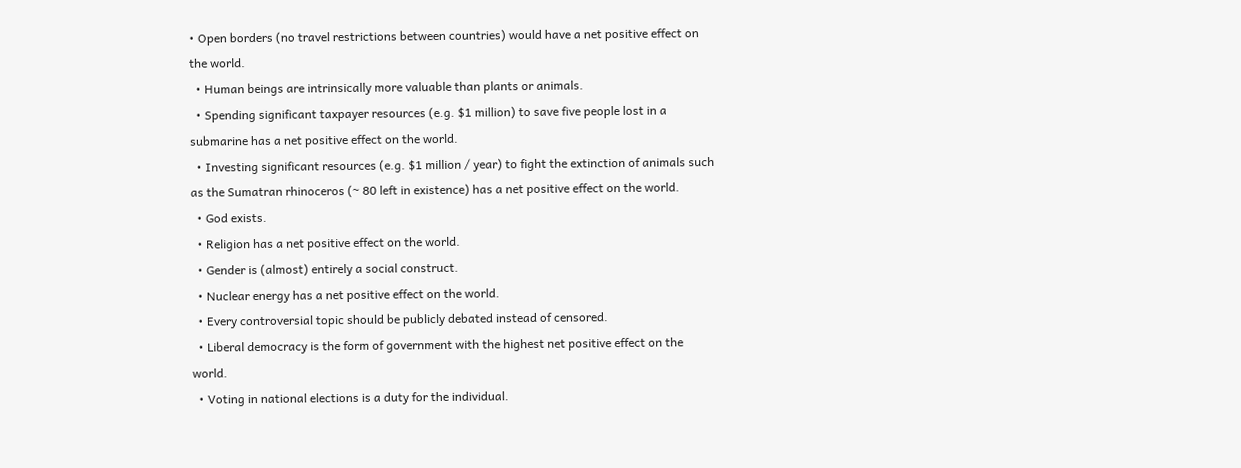• Open borders (no travel restrictions between countries) would have a net positive effect on the world.
  • Human beings are intrinsically more valuable than plants or animals.
  • Spending significant taxpayer resources (e.g. $1 million) to save five people lost in a submarine has a net positive effect on the world.
  • Investing significant resources (e.g. $1 million / year) to fight the extinction of animals such as the Sumatran rhinoceros (~ 80 left in existence) has a net positive effect on the world.
  • God exists.
  • Religion has a net positive effect on the world.
  • Gender is (almost) entirely a social construct.
  • Nuclear energy has a net positive effect on the world.
  • Every controversial topic should be publicly debated instead of censored.
  • Liberal democracy is the form of government with the highest net positive effect on the world.
  • Voting in national elections is a duty for the individual.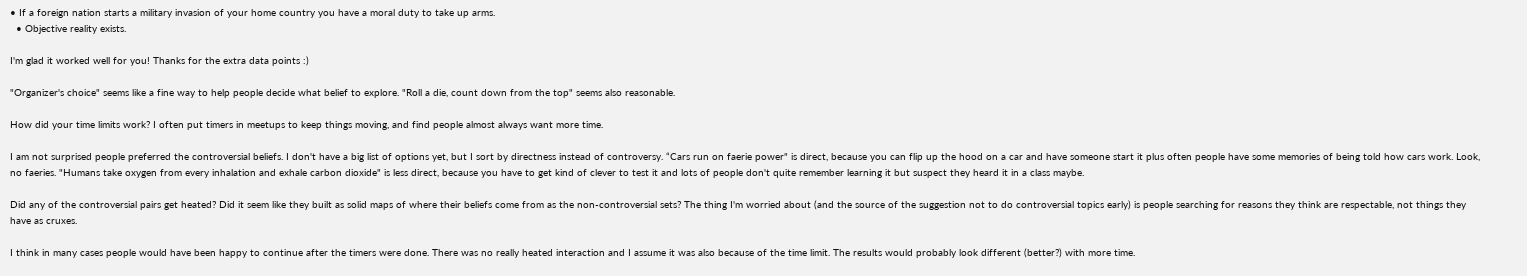• If a foreign nation starts a military invasion of your home country you have a moral duty to take up arms.
  • Objective reality exists.

I'm glad it worked well for you! Thanks for the extra data points :)

"Organizer's choice" seems like a fine way to help people decide what belief to explore. "Roll a die, count down from the top" seems also reasonable.

How did your time limits work? I often put timers in meetups to keep things moving, and find people almost always want more time.

I am not surprised people preferred the controversial beliefs. I don't have a big list of options yet, but I sort by directness instead of controversy. “Cars run on faerie power" is direct, because you can flip up the hood on a car and have someone start it plus often people have some memories of being told how cars work. Look, no faeries. "Humans take oxygen from every inhalation and exhale carbon dioxide" is less direct, because you have to get kind of clever to test it and lots of people don't quite remember learning it but suspect they heard it in a class maybe.

Did any of the controversial pairs get heated? Did it seem like they built as solid maps of where their beliefs come from as the non-controversial sets? The thing I'm worried about (and the source of the suggestion not to do controversial topics early) is people searching for reasons they think are respectable, not things they have as cruxes.

I think in many cases people would have been happy to continue after the timers were done. There was no really heated interaction and I assume it was also because of the time limit. The results would probably look different (better?) with more time.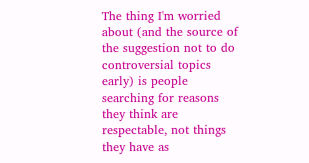The thing I'm worried about (and the source of the suggestion not to do controversial topics early) is people searching for reasons they think are respectable, not things they have as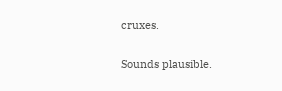cruxes.

Sounds plausible.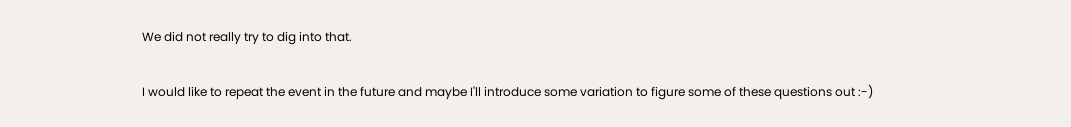We did not really try to dig into that.

I would like to repeat the event in the future and maybe I'll introduce some variation to figure some of these questions out :-)